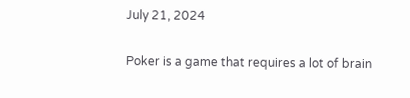July 21, 2024

Poker is a game that requires a lot of brain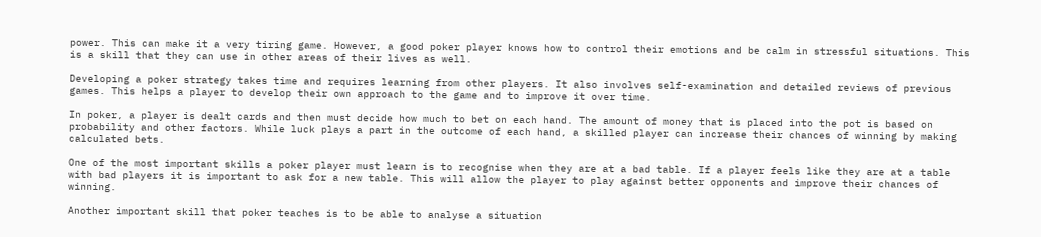power. This can make it a very tiring game. However, a good poker player knows how to control their emotions and be calm in stressful situations. This is a skill that they can use in other areas of their lives as well.

Developing a poker strategy takes time and requires learning from other players. It also involves self-examination and detailed reviews of previous games. This helps a player to develop their own approach to the game and to improve it over time.

In poker, a player is dealt cards and then must decide how much to bet on each hand. The amount of money that is placed into the pot is based on probability and other factors. While luck plays a part in the outcome of each hand, a skilled player can increase their chances of winning by making calculated bets.

One of the most important skills a poker player must learn is to recognise when they are at a bad table. If a player feels like they are at a table with bad players it is important to ask for a new table. This will allow the player to play against better opponents and improve their chances of winning.

Another important skill that poker teaches is to be able to analyse a situation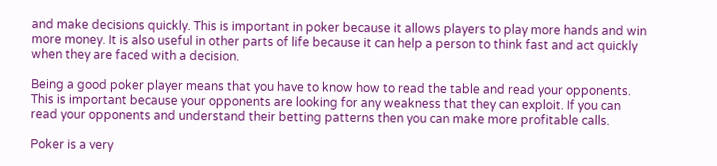and make decisions quickly. This is important in poker because it allows players to play more hands and win more money. It is also useful in other parts of life because it can help a person to think fast and act quickly when they are faced with a decision.

Being a good poker player means that you have to know how to read the table and read your opponents. This is important because your opponents are looking for any weakness that they can exploit. If you can read your opponents and understand their betting patterns then you can make more profitable calls.

Poker is a very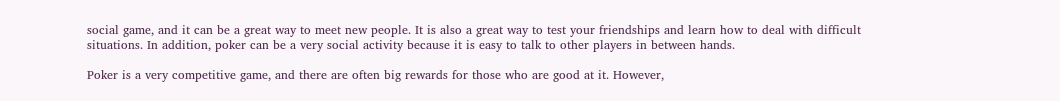social game, and it can be a great way to meet new people. It is also a great way to test your friendships and learn how to deal with difficult situations. In addition, poker can be a very social activity because it is easy to talk to other players in between hands.

Poker is a very competitive game, and there are often big rewards for those who are good at it. However,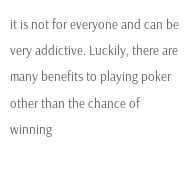it is not for everyone and can be very addictive. Luckily, there are many benefits to playing poker other than the chance of winning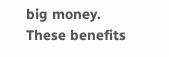big money. These benefits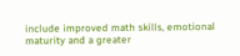include improved math skills, emotional maturity and a greater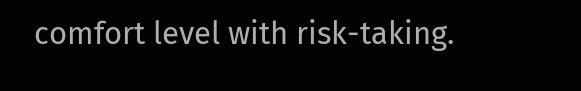comfort level with risk-taking.